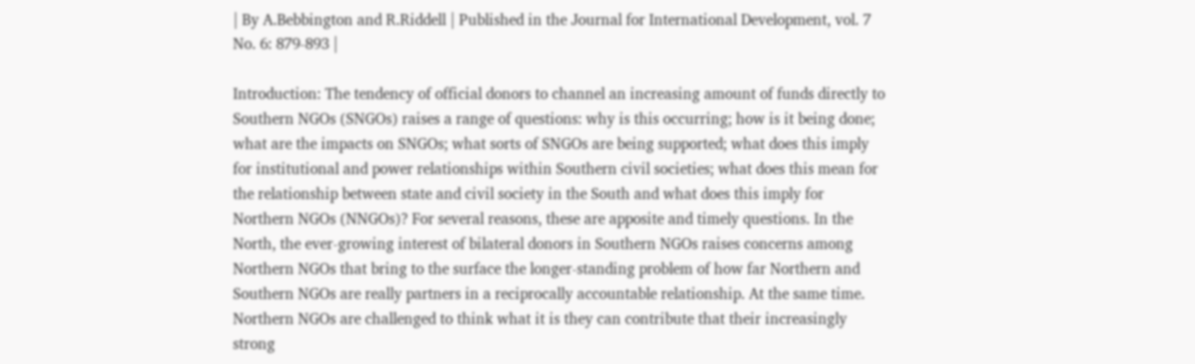| By A.Bebbington and R.Riddell | Published in the Journal for International Development, vol. 7 No. 6: 879-893 |

Introduction: The tendency of official donors to channel an increasing amount of funds directly to Southern NGOs (SNGOs) raises a range of questions: why is this occurring; how is it being done; what are the impacts on SNGOs; what sorts of SNGOs are being supported; what does this imply for institutional and power relationships within Southern civil societies; what does this mean for the relationship between state and civil society in the South and what does this imply for Northern NGOs (NNGOs)? For several reasons, these are apposite and timely questions. In the North, the ever-growing interest of bilateral donors in Southern NGOs raises concerns among Northern NGOs that bring to the surface the longer-standing problem of how far Northern and Southern NGOs are really partners in a reciprocally accountable relationship. At the same time. Northern NGOs are challenged to think what it is they can contribute that their increasingly strong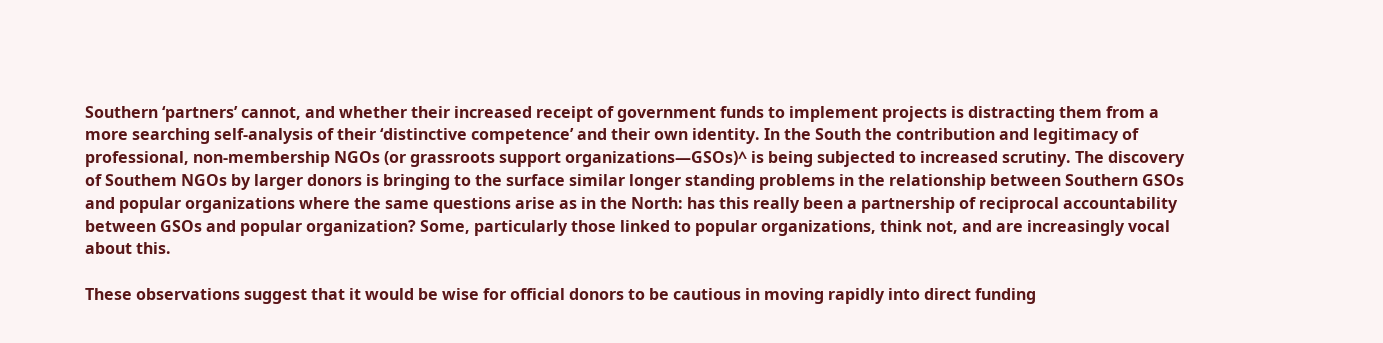Southern ‘partners’ cannot, and whether their increased receipt of government funds to implement projects is distracting them from a more searching self-analysis of their ‘distinctive competence’ and their own identity. In the South the contribution and legitimacy of professional, non-membership NGOs (or grassroots support organizations—GSOs)^ is being subjected to increased scrutiny. The discovery of Southem NGOs by larger donors is bringing to the surface similar longer standing problems in the relationship between Southern GSOs and popular organizations where the same questions arise as in the North: has this really been a partnership of reciprocal accountability between GSOs and popular organization? Some, particularly those linked to popular organizations, think not, and are increasingly vocal
about this.

These observations suggest that it would be wise for official donors to be cautious in moving rapidly into direct funding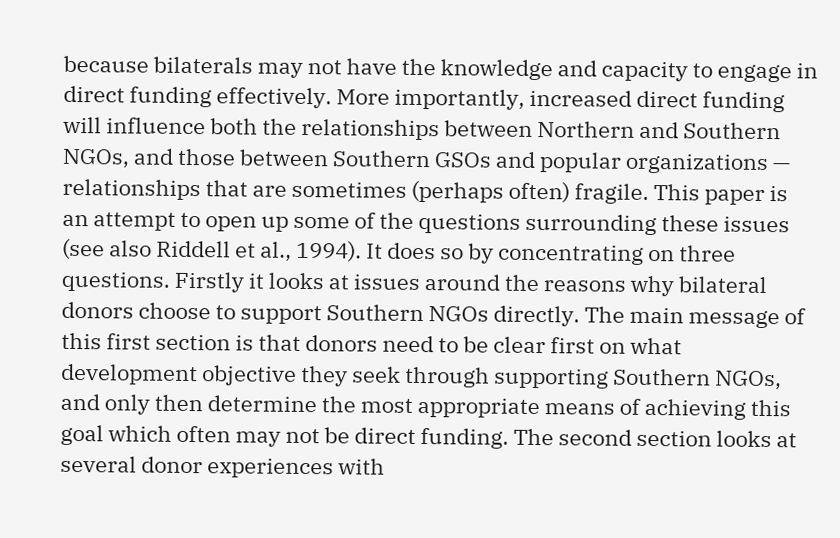because bilaterals may not have the knowledge and capacity to engage in direct funding effectively. More importantly, increased direct funding will influence both the relationships between Northern and Southern NGOs, and those between Southern GSOs and popular organizations — relationships that are sometimes (perhaps often) fragile. This paper is an attempt to open up some of the questions surrounding these issues (see also Riddell et al., 1994). It does so by concentrating on three questions. Firstly it looks at issues around the reasons why bilateral donors choose to support Southern NGOs directly. The main message of this first section is that donors need to be clear first on what development objective they seek through supporting Southern NGOs, and only then determine the most appropriate means of achieving this goal which often may not be direct funding. The second section looks at several donor experiences with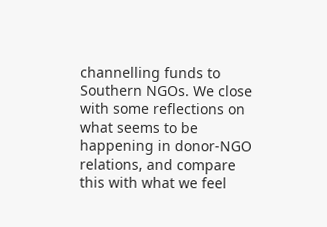channelling funds to Southern NGOs. We close with some reflections on what seems to be happening in donor-NGO relations, and compare this with what we feel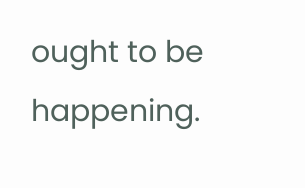ought to be happening.